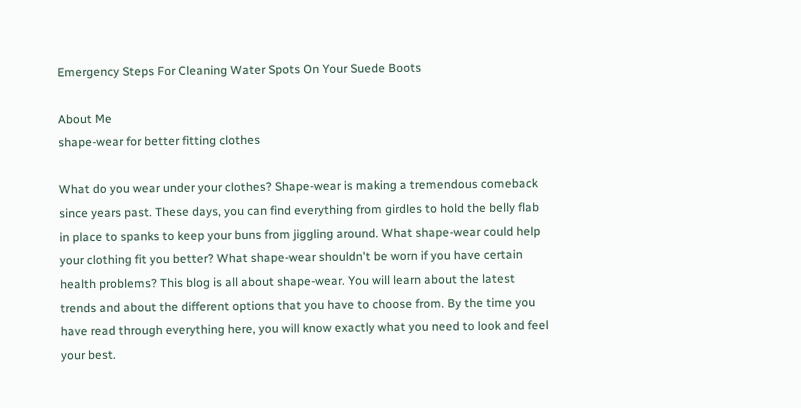Emergency Steps For Cleaning Water Spots On Your Suede Boots

About Me
shape-wear for better fitting clothes

What do you wear under your clothes? Shape-wear is making a tremendous comeback since years past. These days, you can find everything from girdles to hold the belly flab in place to spanks to keep your buns from jiggling around. What shape-wear could help your clothing fit you better? What shape-wear shouldn't be worn if you have certain health problems? This blog is all about shape-wear. You will learn about the latest trends and about the different options that you have to choose from. By the time you have read through everything here, you will know exactly what you need to look and feel your best.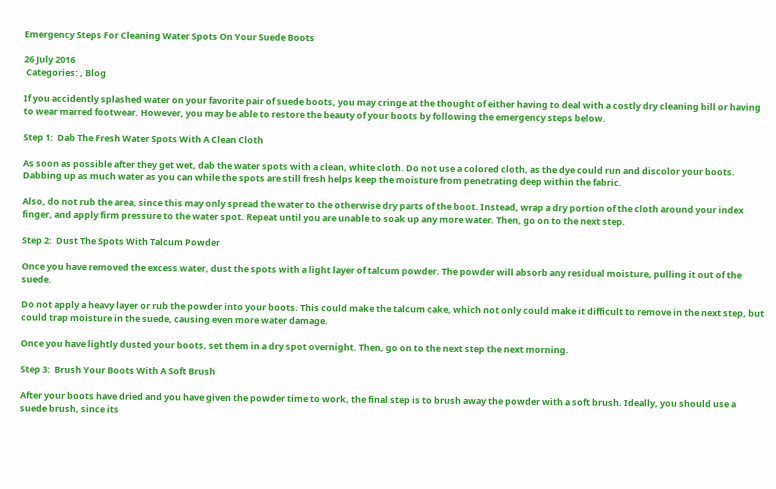Emergency Steps For Cleaning Water Spots On Your Suede Boots

26 July 2016
 Categories: , Blog

If you accidently splashed water on your favorite pair of suede boots, you may cringe at the thought of either having to deal with a costly dry cleaning bill or having to wear marred footwear. However, you may be able to restore the beauty of your boots by following the emergency steps below.

Step 1:  Dab The Fresh Water Spots With A Clean Cloth

As soon as possible after they get wet, dab the water spots with a clean, white cloth. Do not use a colored cloth, as the dye could run and discolor your boots. Dabbing up as much water as you can while the spots are still fresh helps keep the moisture from penetrating deep within the fabric.

Also, do not rub the area, since this may only spread the water to the otherwise dry parts of the boot. Instead, wrap a dry portion of the cloth around your index finger, and apply firm pressure to the water spot. Repeat until you are unable to soak up any more water. Then, go on to the next step.

Step 2:  Dust The Spots With Talcum Powder

Once you have removed the excess water, dust the spots with a light layer of talcum powder. The powder will absorb any residual moisture, pulling it out of the suede.

Do not apply a heavy layer or rub the powder into your boots. This could make the talcum cake, which not only could make it difficult to remove in the next step, but could trap moisture in the suede, causing even more water damage.

Once you have lightly dusted your boots, set them in a dry spot overnight. Then, go on to the next step the next morning.

Step 3:  Brush Your Boots With A Soft Brush

After your boots have dried and you have given the powder time to work, the final step is to brush away the powder with a soft brush. Ideally, you should use a suede brush, since its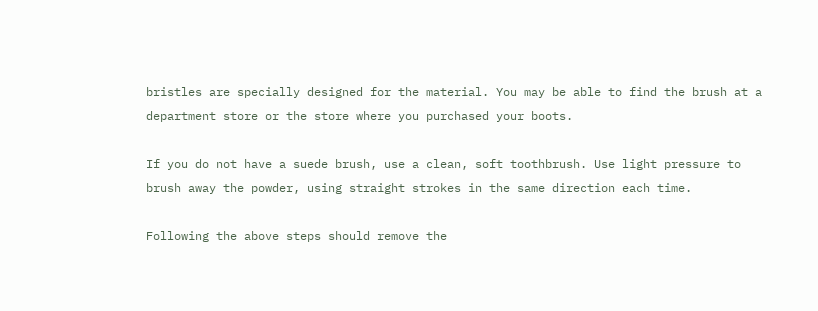bristles are specially designed for the material. You may be able to find the brush at a department store or the store where you purchased your boots.

If you do not have a suede brush, use a clean, soft toothbrush. Use light pressure to brush away the powder, using straight strokes in the same direction each time.

Following the above steps should remove the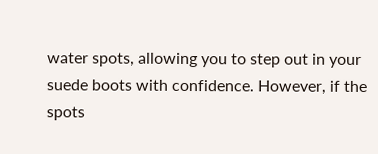water spots, allowing you to step out in your suede boots with confidence. However, if the spots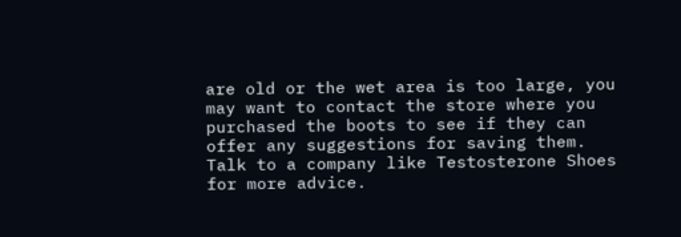are old or the wet area is too large, you may want to contact the store where you purchased the boots to see if they can offer any suggestions for saving them. Talk to a company like Testosterone Shoes for more advice.